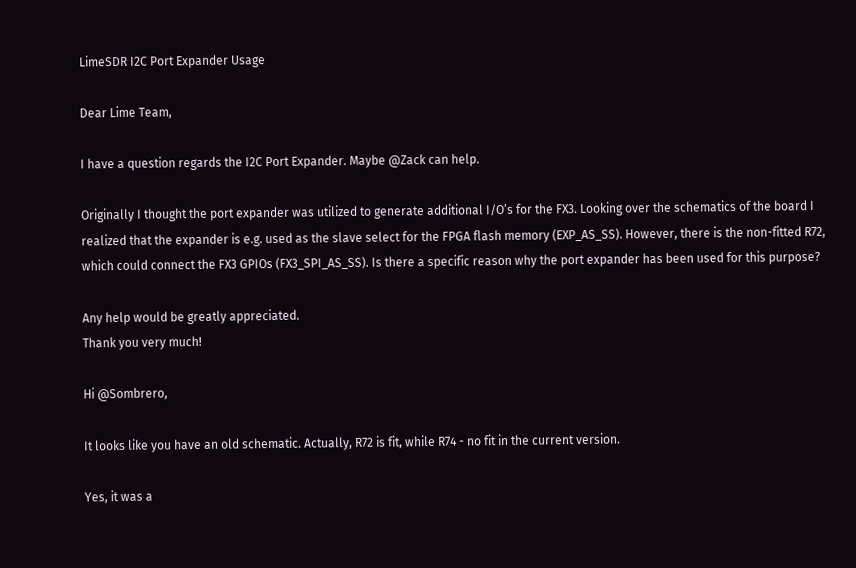LimeSDR I2C Port Expander Usage

Dear Lime Team,

I have a question regards the I2C Port Expander. Maybe @Zack can help.

Originally I thought the port expander was utilized to generate additional I/O’s for the FX3. Looking over the schematics of the board I realized that the expander is e.g. used as the slave select for the FPGA flash memory (EXP_AS_SS). However, there is the non-fitted R72, which could connect the FX3 GPIOs (FX3_SPI_AS_SS). Is there a specific reason why the port expander has been used for this purpose?

Any help would be greatly appreciated.
Thank you very much!

Hi @Sombrero,

It looks like you have an old schematic. Actually, R72 is fit, while R74 - no fit in the current version.

Yes, it was a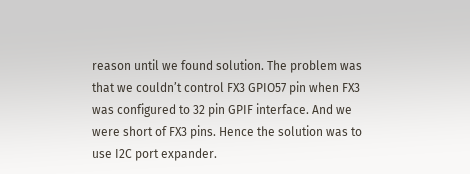reason until we found solution. The problem was that we couldn’t control FX3 GPIO57 pin when FX3 was configured to 32 pin GPIF interface. And we were short of FX3 pins. Hence the solution was to use I2C port expander.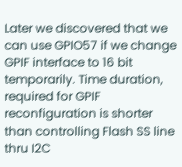Later we discovered that we can use GPIO57 if we change GPIF interface to 16 bit temporarily. Time duration, required for GPIF reconfiguration is shorter than controlling Flash SS line thru I2C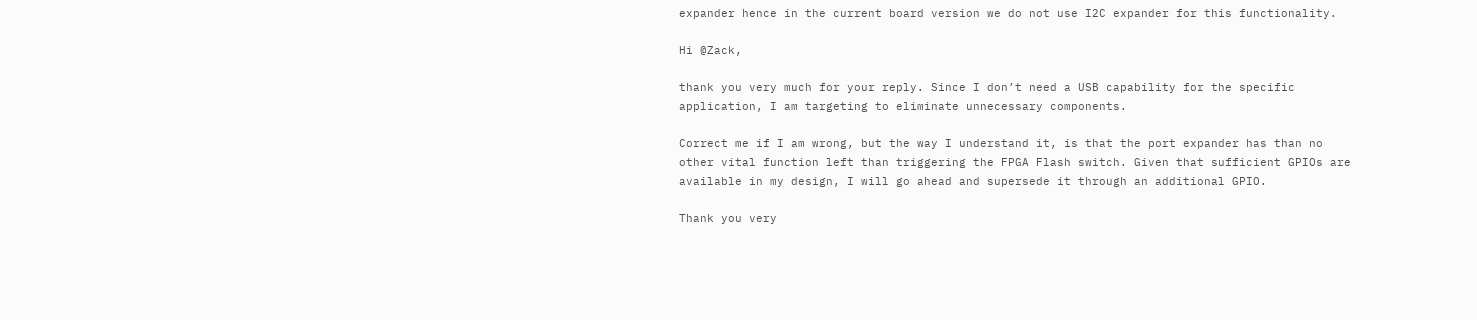expander hence in the current board version we do not use I2C expander for this functionality.

Hi @Zack,

thank you very much for your reply. Since I don’t need a USB capability for the specific application, I am targeting to eliminate unnecessary components.

Correct me if I am wrong, but the way I understand it, is that the port expander has than no other vital function left than triggering the FPGA Flash switch. Given that sufficient GPIOs are available in my design, I will go ahead and supersede it through an additional GPIO.

Thank you very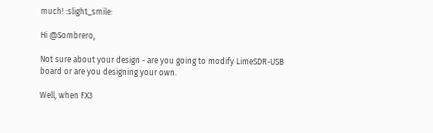much! :slight_smile:

Hi @Sombrero,

Not sure about your design - are you going to modify LimeSDR-USB board or are you designing your own.

Well, when FX3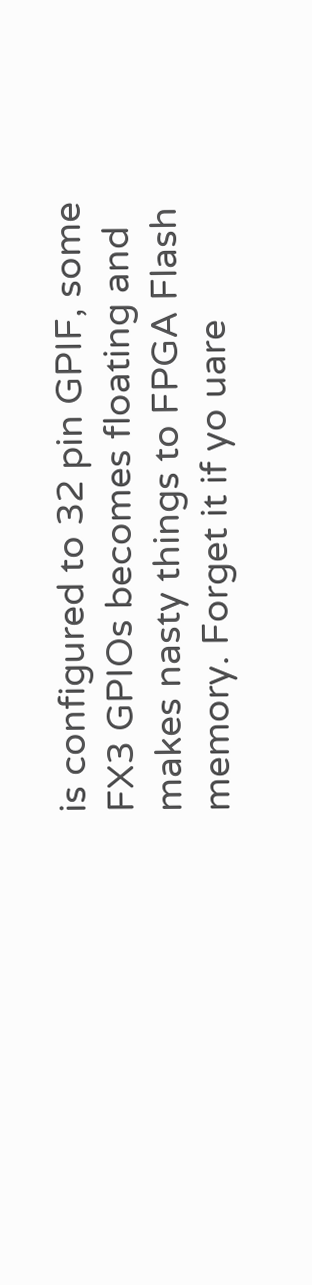is configured to 32 pin GPIF, some FX3 GPIOs becomes floating and makes nasty things to FPGA Flash memory. Forget it if yo uare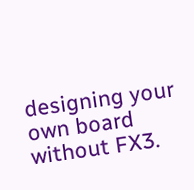designing your own board without FX3.